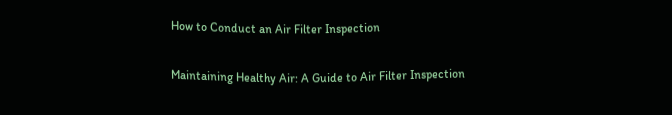How to Conduct an Air Filter Inspection

Maintaining Healthy Air: A Guide to Air Filter Inspection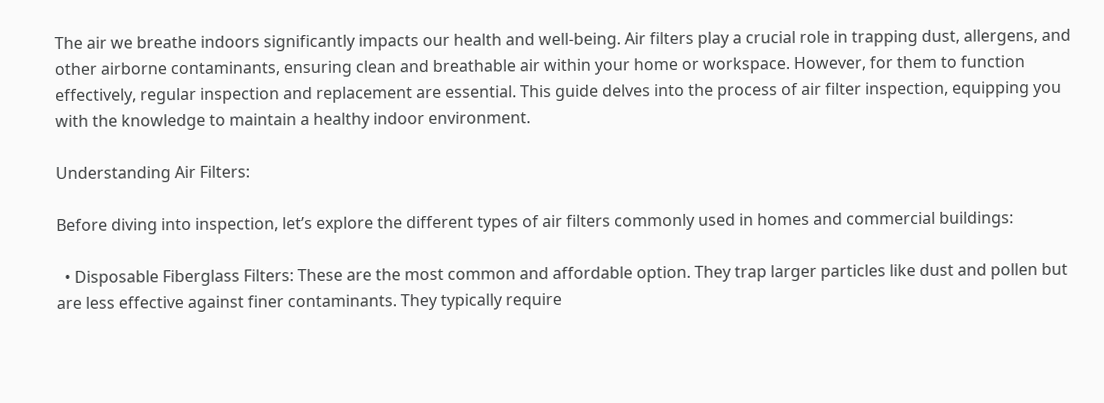The air we breathe indoors significantly impacts our health and well-being. Air filters play a crucial role in trapping dust, allergens, and other airborne contaminants, ensuring clean and breathable air within your home or workspace. However, for them to function effectively, regular inspection and replacement are essential. This guide delves into the process of air filter inspection, equipping you with the knowledge to maintain a healthy indoor environment.

Understanding Air Filters:

Before diving into inspection, let’s explore the different types of air filters commonly used in homes and commercial buildings:

  • Disposable Fiberglass Filters: These are the most common and affordable option. They trap larger particles like dust and pollen but are less effective against finer contaminants. They typically require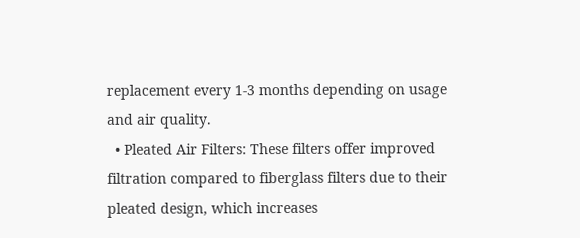replacement every 1-3 months depending on usage and air quality.
  • Pleated Air Filters: These filters offer improved filtration compared to fiberglass filters due to their pleated design, which increases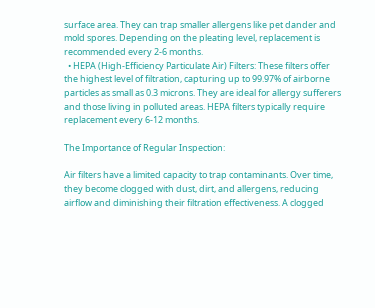surface area. They can trap smaller allergens like pet dander and mold spores. Depending on the pleating level, replacement is recommended every 2-6 months.
  • HEPA (High-Efficiency Particulate Air) Filters: These filters offer the highest level of filtration, capturing up to 99.97% of airborne particles as small as 0.3 microns. They are ideal for allergy sufferers and those living in polluted areas. HEPA filters typically require replacement every 6-12 months.

The Importance of Regular Inspection:

Air filters have a limited capacity to trap contaminants. Over time, they become clogged with dust, dirt, and allergens, reducing airflow and diminishing their filtration effectiveness. A clogged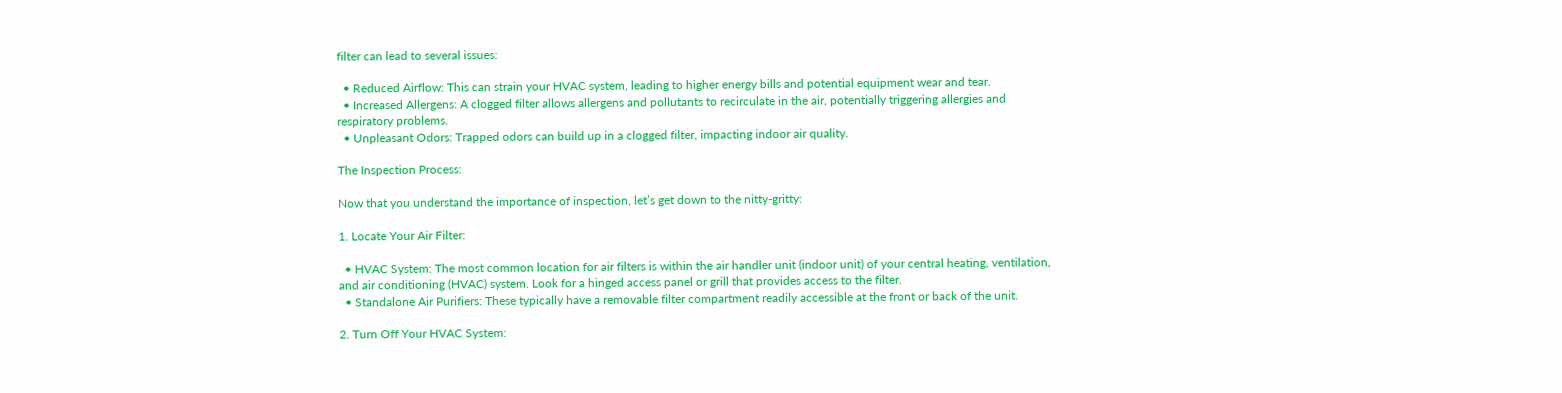filter can lead to several issues:

  • Reduced Airflow: This can strain your HVAC system, leading to higher energy bills and potential equipment wear and tear.
  • Increased Allergens: A clogged filter allows allergens and pollutants to recirculate in the air, potentially triggering allergies and respiratory problems.
  • Unpleasant Odors: Trapped odors can build up in a clogged filter, impacting indoor air quality.

The Inspection Process:

Now that you understand the importance of inspection, let’s get down to the nitty-gritty:

1. Locate Your Air Filter:

  • HVAC System: The most common location for air filters is within the air handler unit (indoor unit) of your central heating, ventilation, and air conditioning (HVAC) system. Look for a hinged access panel or grill that provides access to the filter.
  • Standalone Air Purifiers: These typically have a removable filter compartment readily accessible at the front or back of the unit.

2. Turn Off Your HVAC System: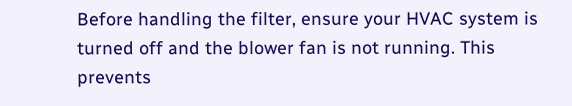Before handling the filter, ensure your HVAC system is turned off and the blower fan is not running. This prevents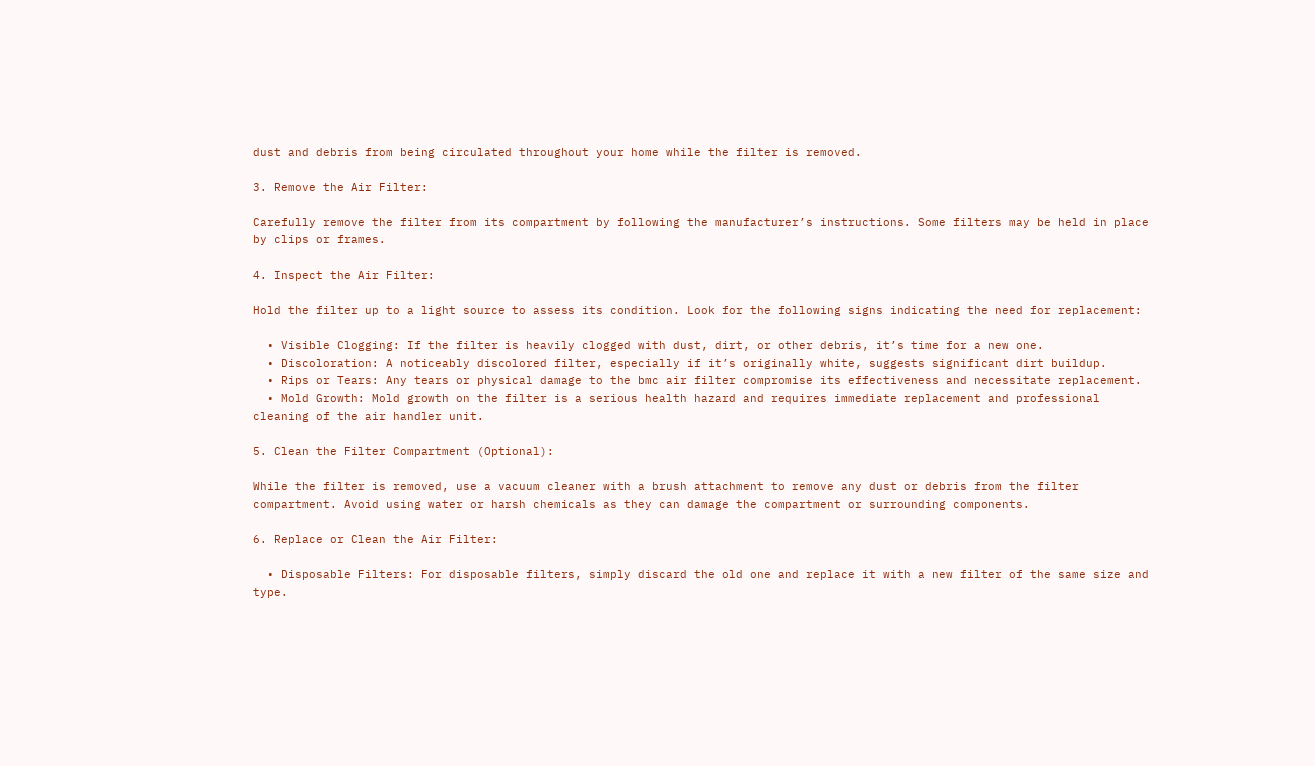dust and debris from being circulated throughout your home while the filter is removed.

3. Remove the Air Filter:

Carefully remove the filter from its compartment by following the manufacturer’s instructions. Some filters may be held in place by clips or frames.

4. Inspect the Air Filter:

Hold the filter up to a light source to assess its condition. Look for the following signs indicating the need for replacement:

  • Visible Clogging: If the filter is heavily clogged with dust, dirt, or other debris, it’s time for a new one.
  • Discoloration: A noticeably discolored filter, especially if it’s originally white, suggests significant dirt buildup.
  • Rips or Tears: Any tears or physical damage to the bmc air filter compromise its effectiveness and necessitate replacement.
  • Mold Growth: Mold growth on the filter is a serious health hazard and requires immediate replacement and professional cleaning of the air handler unit.

5. Clean the Filter Compartment (Optional):

While the filter is removed, use a vacuum cleaner with a brush attachment to remove any dust or debris from the filter compartment. Avoid using water or harsh chemicals as they can damage the compartment or surrounding components.

6. Replace or Clean the Air Filter:

  • Disposable Filters: For disposable filters, simply discard the old one and replace it with a new filter of the same size and type.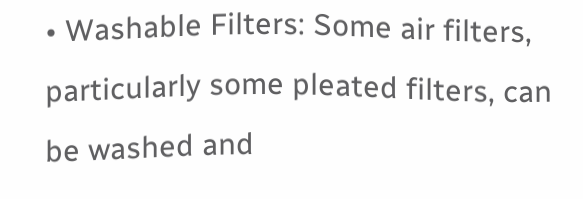• Washable Filters: Some air filters, particularly some pleated filters, can be washed and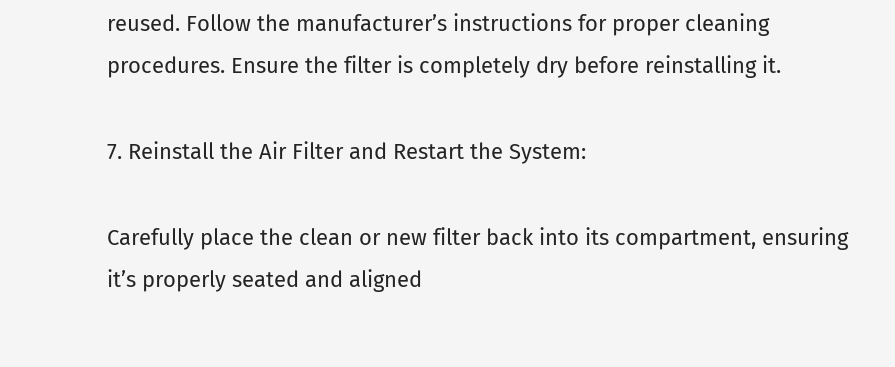reused. Follow the manufacturer’s instructions for proper cleaning procedures. Ensure the filter is completely dry before reinstalling it.

7. Reinstall the Air Filter and Restart the System:

Carefully place the clean or new filter back into its compartment, ensuring it’s properly seated and aligned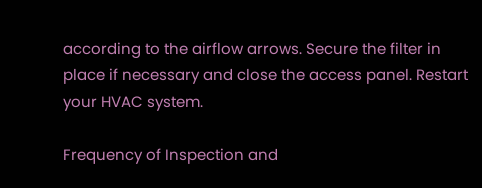according to the airflow arrows. Secure the filter in place if necessary and close the access panel. Restart your HVAC system.

Frequency of Inspection and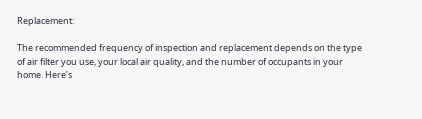Replacement:

The recommended frequency of inspection and replacement depends on the type of air filter you use, your local air quality, and the number of occupants in your home. Here’s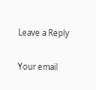Leave a Reply

Your email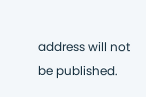address will not be published.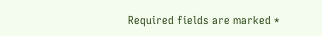Required fields are marked *